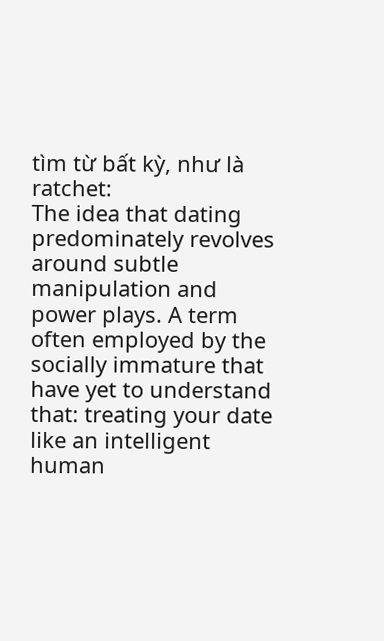tìm từ bất kỳ, như là ratchet:
The idea that dating predominately revolves around subtle manipulation and power plays. A term often employed by the socially immature that have yet to understand that: treating your date like an intelligent human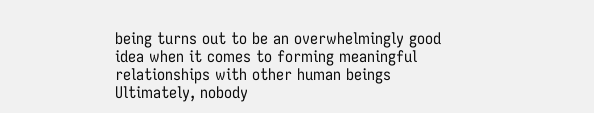being turns out to be an overwhelmingly good idea when it comes to forming meaningful relationships with other human beings
Ultimately, nobody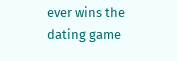ever wins the dating game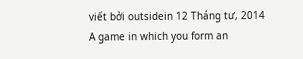viết bởi outsidein 12 Tháng tư, 2014
A game in which you form an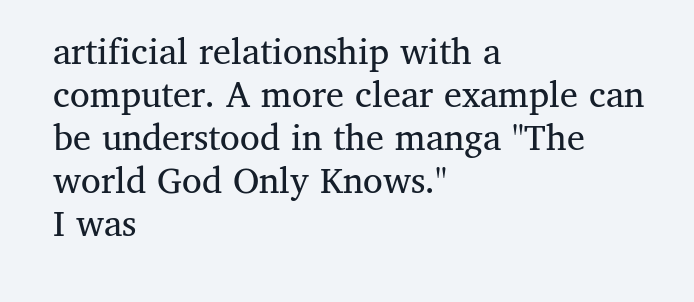artificial relationship with a computer. A more clear example can be understood in the manga "The world God Only Knows."
I was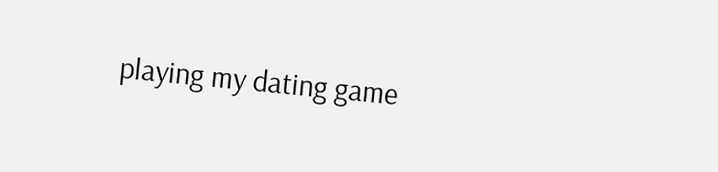playing my dating game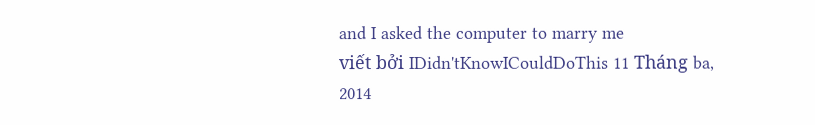and I asked the computer to marry me
viết bởi IDidn'tKnowICouldDoThis 11 Tháng ba, 2014